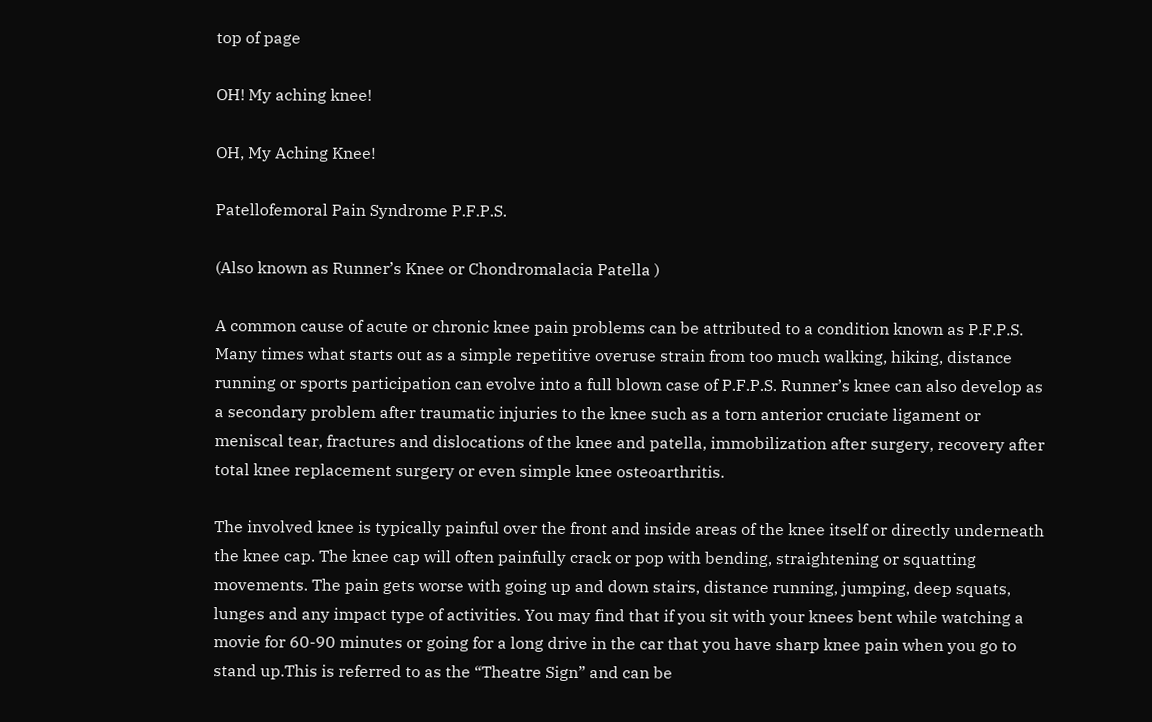top of page

OH! My aching knee!

OH, My Aching Knee!

Patellofemoral Pain Syndrome P.F.P.S.

(Also known as Runner’s Knee or Chondromalacia Patella )

A common cause of acute or chronic knee pain problems can be attributed to a condition known as P.F.P.S. Many times what starts out as a simple repetitive overuse strain from too much walking, hiking, distance running or sports participation can evolve into a full blown case of P.F.P.S. Runner’s knee can also develop as a secondary problem after traumatic injuries to the knee such as a torn anterior cruciate ligament or meniscal tear, fractures and dislocations of the knee and patella, immobilization after surgery, recovery after total knee replacement surgery or even simple knee osteoarthritis.

The involved knee is typically painful over the front and inside areas of the knee itself or directly underneath the knee cap. The knee cap will often painfully crack or pop with bending, straightening or squatting movements. The pain gets worse with going up and down stairs, distance running, jumping, deep squats, lunges and any impact type of activities. You may find that if you sit with your knees bent while watching a movie for 60-90 minutes or going for a long drive in the car that you have sharp knee pain when you go to stand up.This is referred to as the “Theatre Sign” and can be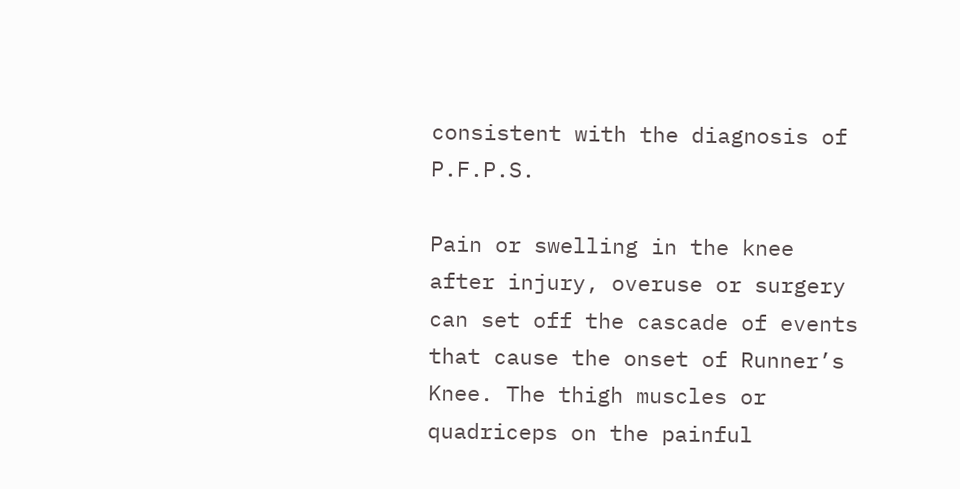consistent with the diagnosis of P.F.P.S.

Pain or swelling in the knee after injury, overuse or surgery can set off the cascade of events that cause the onset of Runner’s Knee. The thigh muscles or quadriceps on the painful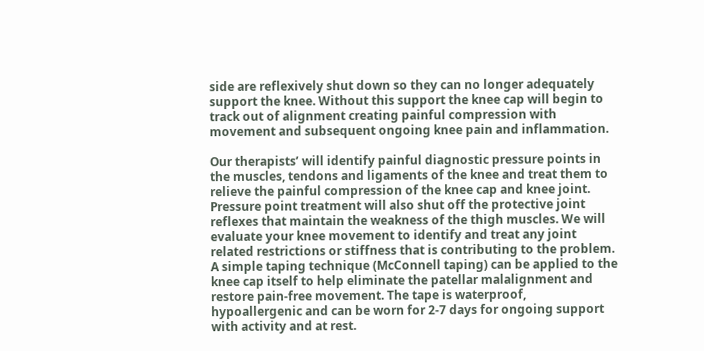side are reflexively shut down so they can no longer adequately support the knee. Without this support the knee cap will begin to track out of alignment creating painful compression with movement and subsequent ongoing knee pain and inflammation.

Our therapists’ will identify painful diagnostic pressure points in the muscles, tendons and ligaments of the knee and treat them to relieve the painful compression of the knee cap and knee joint. Pressure point treatment will also shut off the protective joint reflexes that maintain the weakness of the thigh muscles. We will evaluate your knee movement to identify and treat any joint related restrictions or stiffness that is contributing to the problem. A simple taping technique (McConnell taping) can be applied to the knee cap itself to help eliminate the patellar malalignment and restore pain-free movement. The tape is waterproof, hypoallergenic and can be worn for 2-7 days for ongoing support with activity and at rest.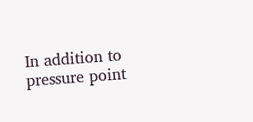In addition to pressure point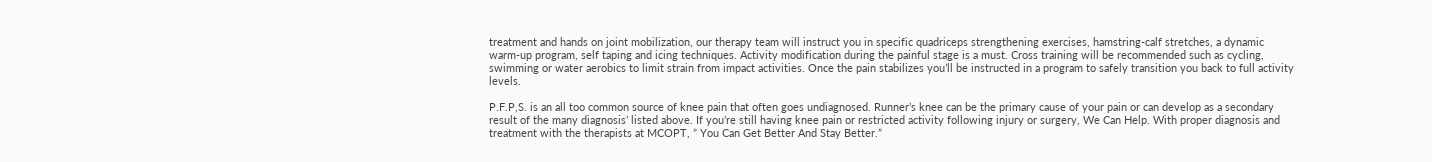treatment and hands on joint mobilization, our therapy team will instruct you in specific quadriceps strengthening exercises, hamstring-calf stretches, a dynamic warm-up program, self taping and icing techniques. Activity modification during the painful stage is a must. Cross training will be recommended such as cycling, swimming or water aerobics to limit strain from impact activities. Once the pain stabilizes you’ll be instructed in a program to safely transition you back to full activity levels.

P.F.P,S. is an all too common source of knee pain that often goes undiagnosed. Runner’s knee can be the primary cause of your pain or can develop as a secondary result of the many diagnosis’ listed above. If you’re still having knee pain or restricted activity following injury or surgery, We Can Help. With proper diagnosis and treatment with the therapists at MCOPT, ” You Can Get Better And Stay Better.”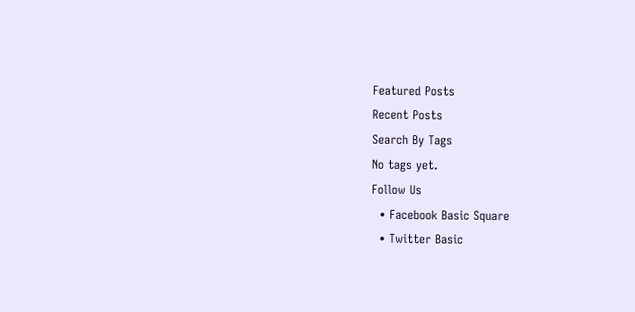Featured Posts
Recent Posts
Search By Tags
No tags yet.
Follow Us
  • Facebook Basic Square
  • Twitter Basic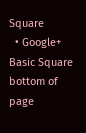Square
  • Google+ Basic Square
bottom of page